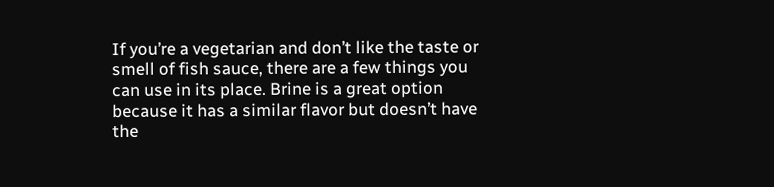If you’re a vegetarian and don’t like the taste or smell of fish sauce, there are a few things you can use in its place. Brine is a great option because it has a similar flavor but doesn’t have the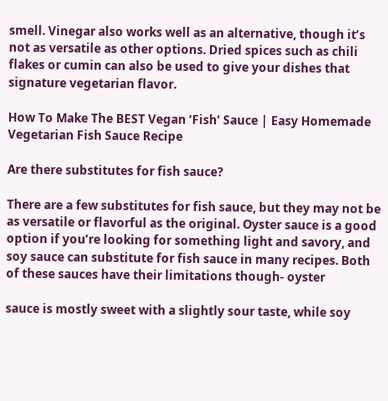smell. Vinegar also works well as an alternative, though it’s not as versatile as other options. Dried spices such as chili flakes or cumin can also be used to give your dishes that signature vegetarian flavor.

How To Make The BEST Vegan ‘Fish’ Sauce | Easy Homemade Vegetarian Fish Sauce Recipe

Are there substitutes for fish sauce?

There are a few substitutes for fish sauce, but they may not be as versatile or flavorful as the original. Oyster sauce is a good option if you’re looking for something light and savory, and soy sauce can substitute for fish sauce in many recipes. Both of these sauces have their limitations though- oyster

sauce is mostly sweet with a slightly sour taste, while soy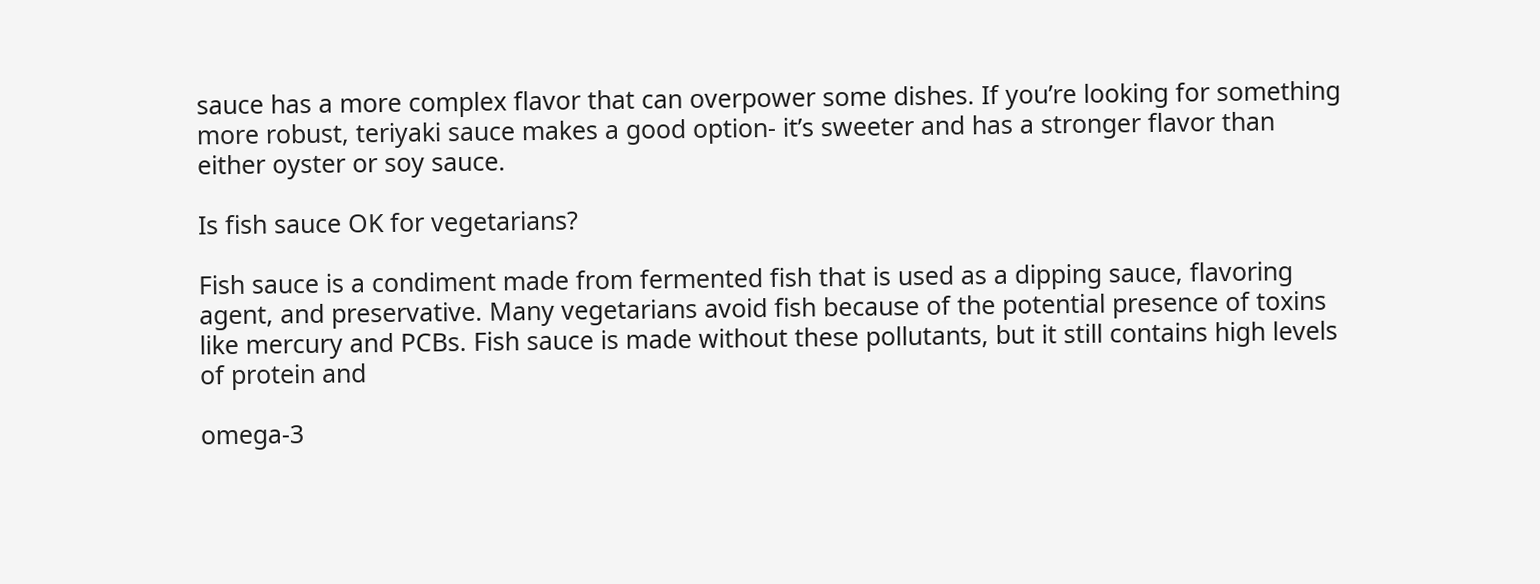sauce has a more complex flavor that can overpower some dishes. If you’re looking for something more robust, teriyaki sauce makes a good option- it’s sweeter and has a stronger flavor than either oyster or soy sauce.

Is fish sauce OK for vegetarians?

Fish sauce is a condiment made from fermented fish that is used as a dipping sauce, flavoring agent, and preservative. Many vegetarians avoid fish because of the potential presence of toxins like mercury and PCBs. Fish sauce is made without these pollutants, but it still contains high levels of protein and

omega-3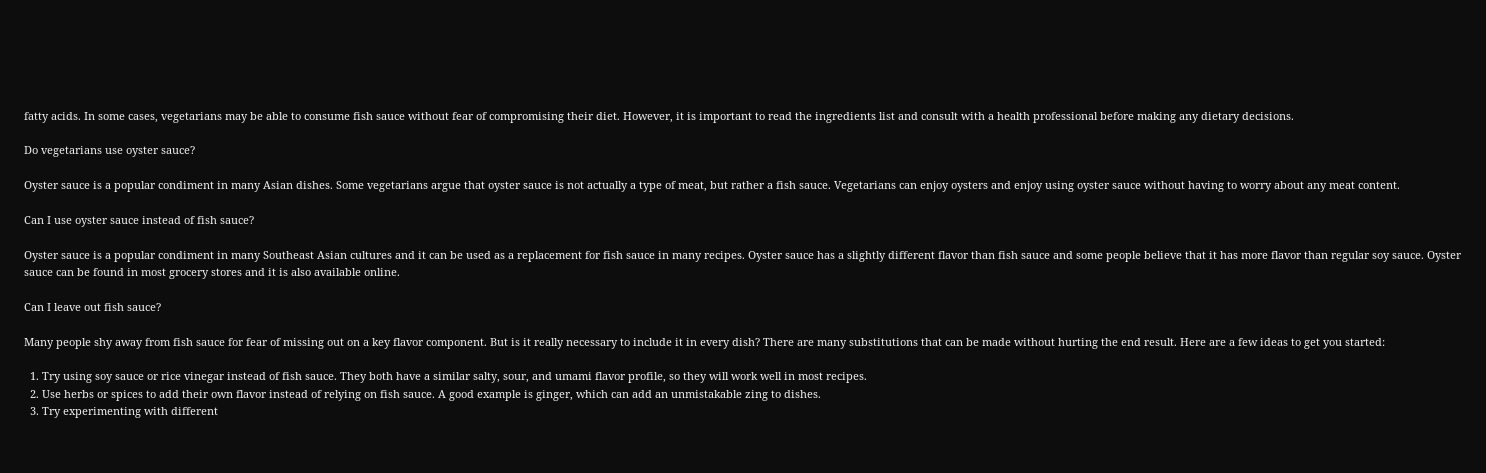fatty acids. In some cases, vegetarians may be able to consume fish sauce without fear of compromising their diet. However, it is important to read the ingredients list and consult with a health professional before making any dietary decisions.

Do vegetarians use oyster sauce?

Oyster sauce is a popular condiment in many Asian dishes. Some vegetarians argue that oyster sauce is not actually a type of meat, but rather a fish sauce. Vegetarians can enjoy oysters and enjoy using oyster sauce without having to worry about any meat content.

Can I use oyster sauce instead of fish sauce?

Oyster sauce is a popular condiment in many Southeast Asian cultures and it can be used as a replacement for fish sauce in many recipes. Oyster sauce has a slightly different flavor than fish sauce and some people believe that it has more flavor than regular soy sauce. Oyster sauce can be found in most grocery stores and it is also available online.

Can I leave out fish sauce?

Many people shy away from fish sauce for fear of missing out on a key flavor component. But is it really necessary to include it in every dish? There are many substitutions that can be made without hurting the end result. Here are a few ideas to get you started:

  1. Try using soy sauce or rice vinegar instead of fish sauce. They both have a similar salty, sour, and umami flavor profile, so they will work well in most recipes.
  2. Use herbs or spices to add their own flavor instead of relying on fish sauce. A good example is ginger, which can add an unmistakable zing to dishes.
  3. Try experimenting with different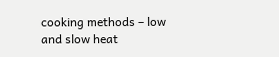cooking methods – low and slow heat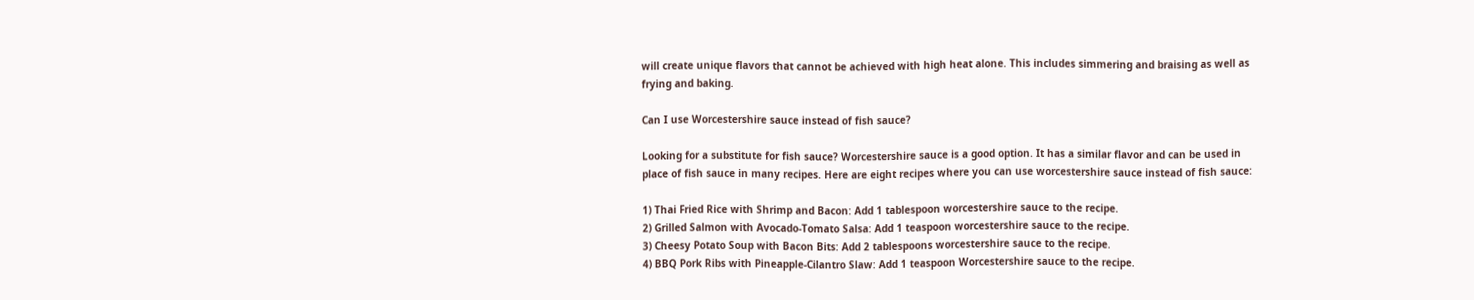will create unique flavors that cannot be achieved with high heat alone. This includes simmering and braising as well as frying and baking.

Can I use Worcestershire sauce instead of fish sauce?

Looking for a substitute for fish sauce? Worcestershire sauce is a good option. It has a similar flavor and can be used in place of fish sauce in many recipes. Here are eight recipes where you can use worcestershire sauce instead of fish sauce:

1) Thai Fried Rice with Shrimp and Bacon: Add 1 tablespoon worcestershire sauce to the recipe.
2) Grilled Salmon with Avocado-Tomato Salsa: Add 1 teaspoon worcestershire sauce to the recipe.
3) Cheesy Potato Soup with Bacon Bits: Add 2 tablespoons worcestershire sauce to the recipe.
4) BBQ Pork Ribs with Pineapple-Cilantro Slaw: Add 1 teaspoon Worcestershire sauce to the recipe.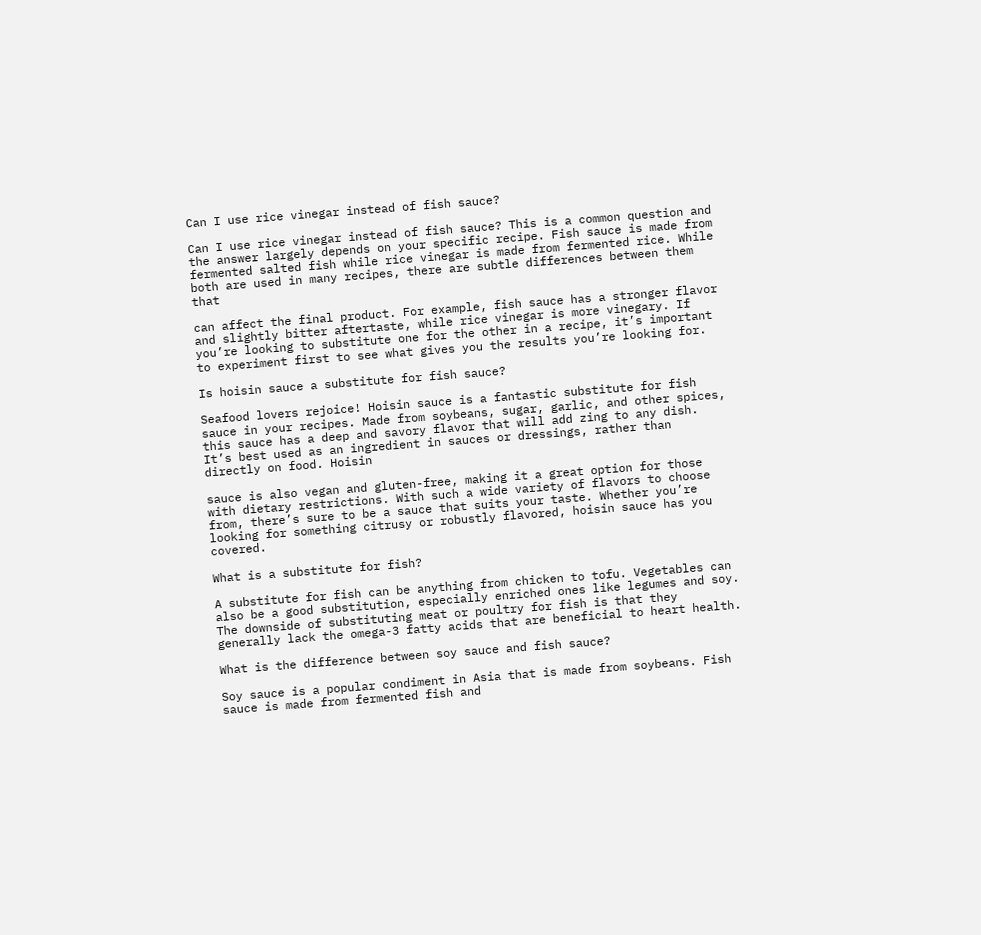Can I use rice vinegar instead of fish sauce?

Can I use rice vinegar instead of fish sauce? This is a common question and the answer largely depends on your specific recipe. Fish sauce is made from fermented salted fish while rice vinegar is made from fermented rice. While both are used in many recipes, there are subtle differences between them that

can affect the final product. For example, fish sauce has a stronger flavor and slightly bitter aftertaste, while rice vinegar is more vinegary. If you’re looking to substitute one for the other in a recipe, it’s important to experiment first to see what gives you the results you’re looking for.

Is hoisin sauce a substitute for fish sauce?

Seafood lovers rejoice! Hoisin sauce is a fantastic substitute for fish sauce in your recipes. Made from soybeans, sugar, garlic, and other spices, this sauce has a deep and savory flavor that will add zing to any dish. It’s best used as an ingredient in sauces or dressings, rather than directly on food. Hoisin

sauce is also vegan and gluten-free, making it a great option for those with dietary restrictions. With such a wide variety of flavors to choose from, there’s sure to be a sauce that suits your taste. Whether you’re looking for something citrusy or robustly flavored, hoisin sauce has you covered.

What is a substitute for fish?

A substitute for fish can be anything from chicken to tofu. Vegetables can also be a good substitution, especially enriched ones like legumes and soy. The downside of substituting meat or poultry for fish is that they generally lack the omega-3 fatty acids that are beneficial to heart health.

What is the difference between soy sauce and fish sauce?

Soy sauce is a popular condiment in Asia that is made from soybeans. Fish sauce is made from fermented fish and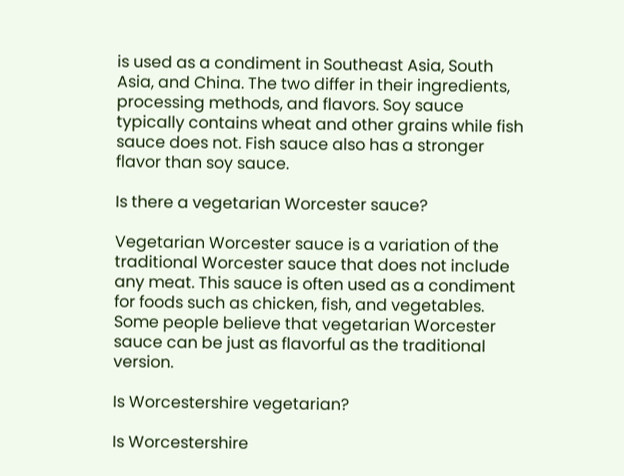is used as a condiment in Southeast Asia, South Asia, and China. The two differ in their ingredients, processing methods, and flavors. Soy sauce typically contains wheat and other grains while fish sauce does not. Fish sauce also has a stronger flavor than soy sauce.

Is there a vegetarian Worcester sauce?

Vegetarian Worcester sauce is a variation of the traditional Worcester sauce that does not include any meat. This sauce is often used as a condiment for foods such as chicken, fish, and vegetables. Some people believe that vegetarian Worcester sauce can be just as flavorful as the traditional version.

Is Worcestershire vegetarian?

Is Worcestershire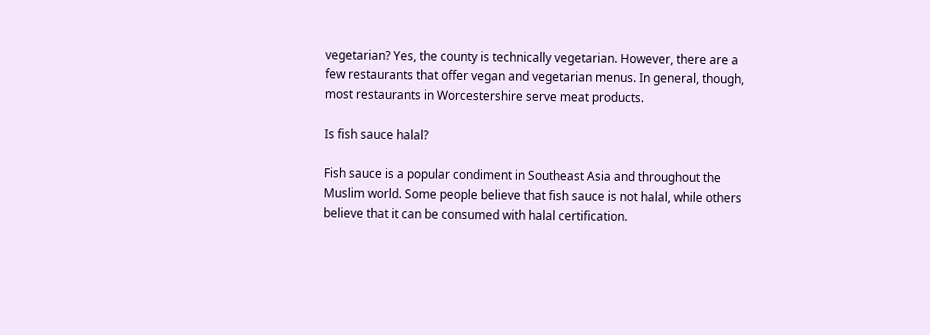vegetarian? Yes, the county is technically vegetarian. However, there are a few restaurants that offer vegan and vegetarian menus. In general, though, most restaurants in Worcestershire serve meat products.

Is fish sauce halal?

Fish sauce is a popular condiment in Southeast Asia and throughout the Muslim world. Some people believe that fish sauce is not halal, while others believe that it can be consumed with halal certification.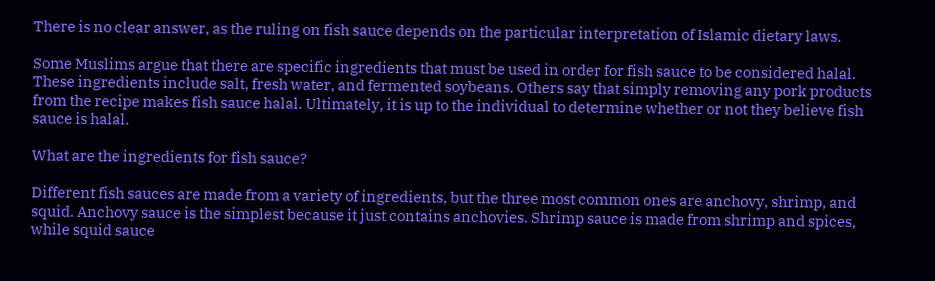There is no clear answer, as the ruling on fish sauce depends on the particular interpretation of Islamic dietary laws.

Some Muslims argue that there are specific ingredients that must be used in order for fish sauce to be considered halal. These ingredients include salt, fresh water, and fermented soybeans. Others say that simply removing any pork products from the recipe makes fish sauce halal. Ultimately, it is up to the individual to determine whether or not they believe fish sauce is halal.

What are the ingredients for fish sauce?

Different fish sauces are made from a variety of ingredients, but the three most common ones are anchovy, shrimp, and squid. Anchovy sauce is the simplest because it just contains anchovies. Shrimp sauce is made from shrimp and spices, while squid sauce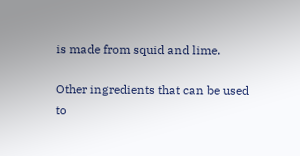is made from squid and lime.

Other ingredients that can be used to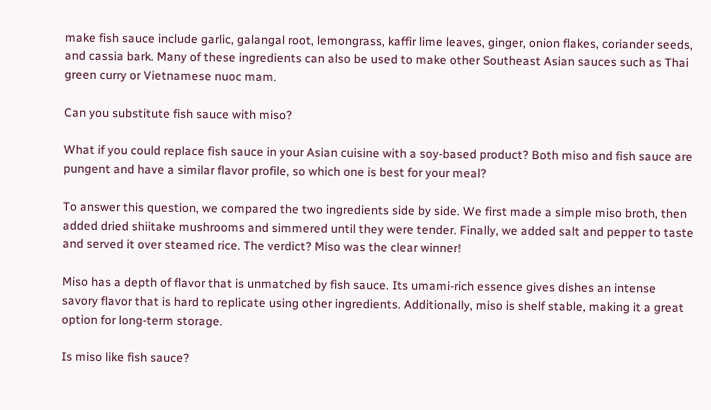make fish sauce include garlic, galangal root, lemongrass, kaffir lime leaves, ginger, onion flakes, coriander seeds, and cassia bark. Many of these ingredients can also be used to make other Southeast Asian sauces such as Thai green curry or Vietnamese nuoc mam.

Can you substitute fish sauce with miso?

What if you could replace fish sauce in your Asian cuisine with a soy-based product? Both miso and fish sauce are pungent and have a similar flavor profile, so which one is best for your meal?

To answer this question, we compared the two ingredients side by side. We first made a simple miso broth, then added dried shiitake mushrooms and simmered until they were tender. Finally, we added salt and pepper to taste and served it over steamed rice. The verdict? Miso was the clear winner!

Miso has a depth of flavor that is unmatched by fish sauce. Its umami-rich essence gives dishes an intense savory flavor that is hard to replicate using other ingredients. Additionally, miso is shelf stable, making it a great option for long-term storage.

Is miso like fish sauce?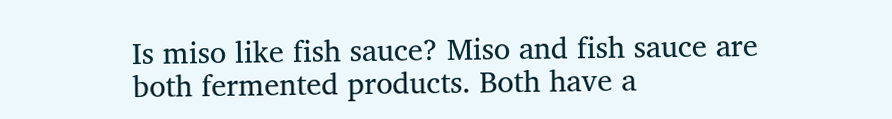Is miso like fish sauce? Miso and fish sauce are both fermented products. Both have a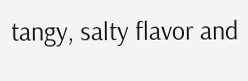tangy, salty flavor and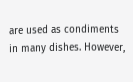are used as condiments in many dishes. However,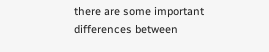there are some important differences between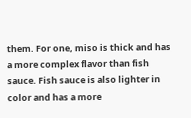them. For one, miso is thick and has a more complex flavor than fish sauce. Fish sauce is also lighter in color and has a more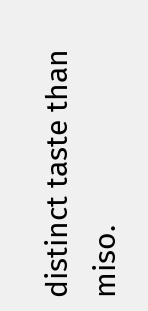distinct taste than miso.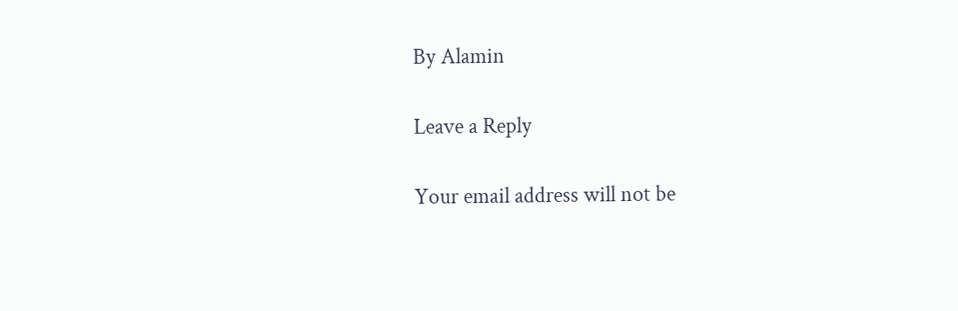By Alamin

Leave a Reply

Your email address will not be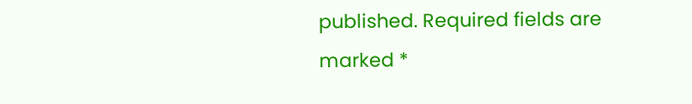published. Required fields are marked *